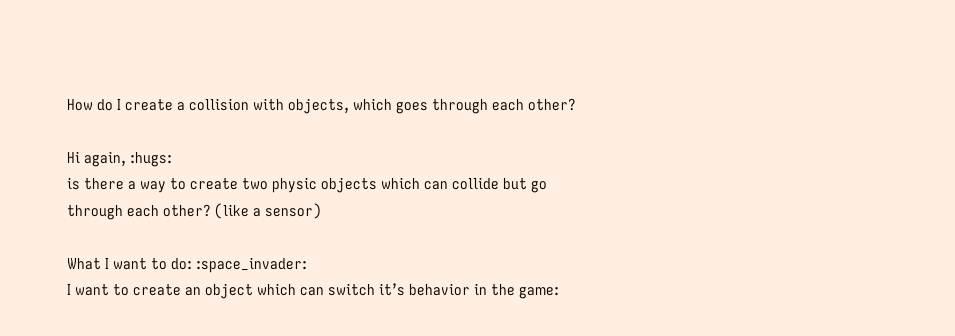How do I create a collision with objects, which goes through each other?

Hi again, :hugs:
is there a way to create two physic objects which can collide but go through each other? (like a sensor)

What I want to do: :space_invader:
I want to create an object which can switch it’s behavior in the game: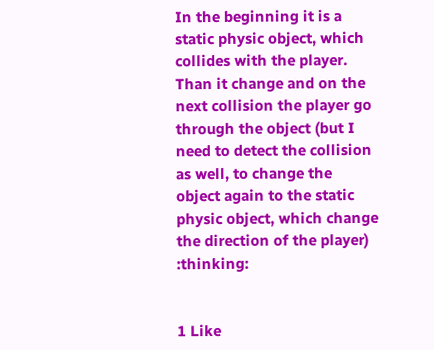In the beginning it is a static physic object, which collides with the player. Than it change and on the next collision the player go through the object (but I need to detect the collision as well, to change the object again to the static physic object, which change the direction of the player) :thinking:


1 Like